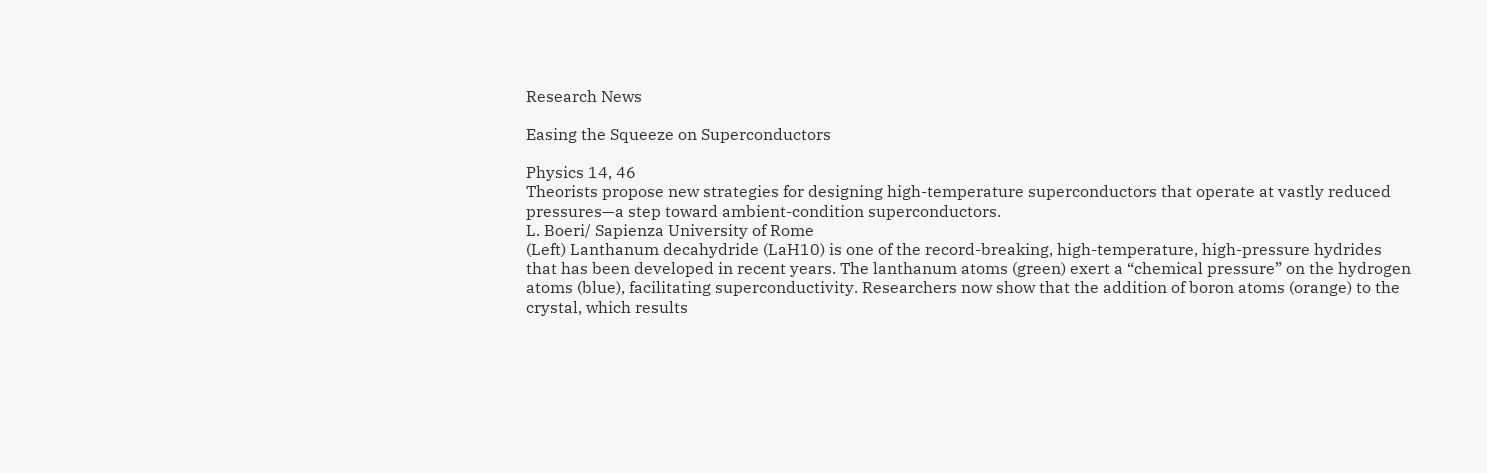Research News

Easing the Squeeze on Superconductors

Physics 14, 46
Theorists propose new strategies for designing high-temperature superconductors that operate at vastly reduced pressures—a step toward ambient-condition superconductors.
L. Boeri/ Sapienza University of Rome
(Left) Lanthanum decahydride (LaH10) is one of the record-breaking, high-temperature, high-pressure hydrides that has been developed in recent years. The lanthanum atoms (green) exert a “chemical pressure” on the hydrogen atoms (blue), facilitating superconductivity. Researchers now show that the addition of boron atoms (orange) to the crystal, which results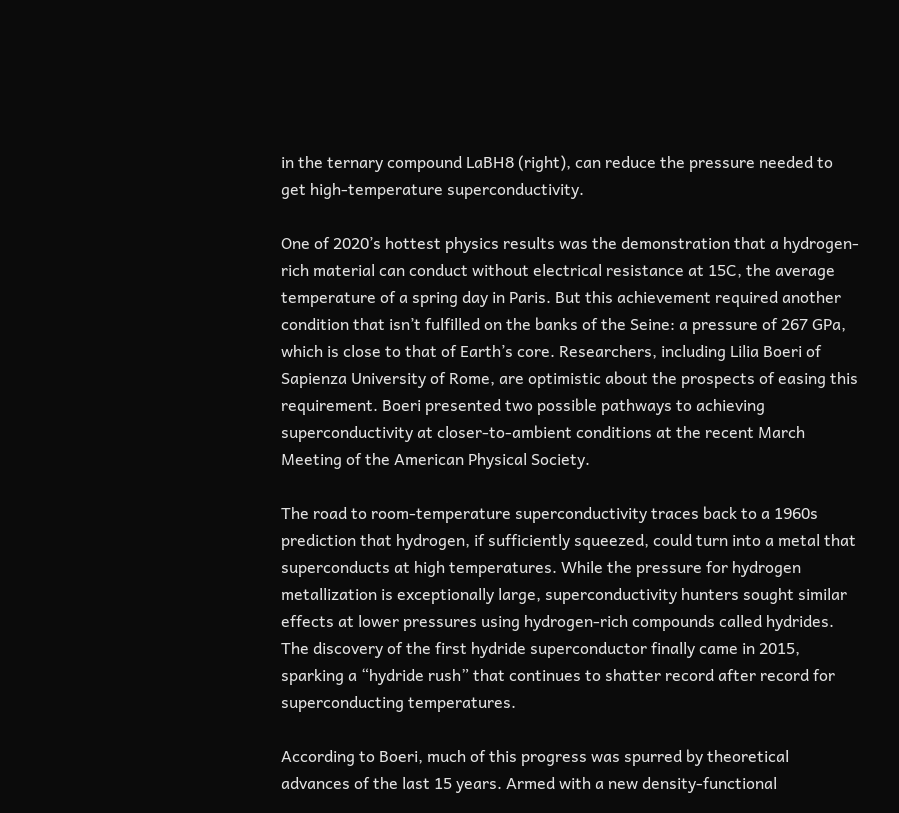in the ternary compound LaBH8 (right), can reduce the pressure needed to get high-temperature superconductivity.

One of 2020’s hottest physics results was the demonstration that a hydrogen-rich material can conduct without electrical resistance at 15C, the average temperature of a spring day in Paris. But this achievement required another condition that isn’t fulfilled on the banks of the Seine: a pressure of 267 GPa, which is close to that of Earth’s core. Researchers, including Lilia Boeri of Sapienza University of Rome, are optimistic about the prospects of easing this requirement. Boeri presented two possible pathways to achieving superconductivity at closer-to-ambient conditions at the recent March Meeting of the American Physical Society.

The road to room-temperature superconductivity traces back to a 1960s prediction that hydrogen, if sufficiently squeezed, could turn into a metal that superconducts at high temperatures. While the pressure for hydrogen metallization is exceptionally large, superconductivity hunters sought similar effects at lower pressures using hydrogen-rich compounds called hydrides. The discovery of the first hydride superconductor finally came in 2015, sparking a “hydride rush” that continues to shatter record after record for superconducting temperatures.

According to Boeri, much of this progress was spurred by theoretical advances of the last 15 years. Armed with a new density-functional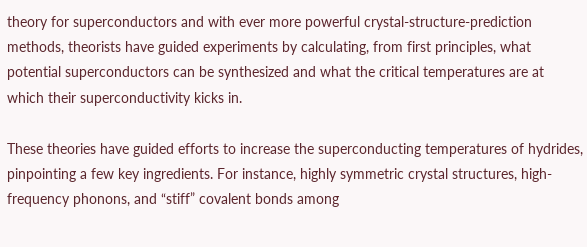theory for superconductors and with ever more powerful crystal-structure-prediction methods, theorists have guided experiments by calculating, from first principles, what potential superconductors can be synthesized and what the critical temperatures are at which their superconductivity kicks in.

These theories have guided efforts to increase the superconducting temperatures of hydrides, pinpointing a few key ingredients. For instance, highly symmetric crystal structures, high-frequency phonons, and “stiff” covalent bonds among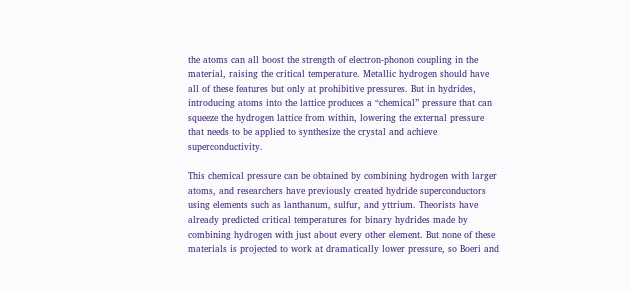the atoms can all boost the strength of electron-phonon coupling in the material, raising the critical temperature. Metallic hydrogen should have all of these features but only at prohibitive pressures. But in hydrides, introducing atoms into the lattice produces a “chemical” pressure that can squeeze the hydrogen lattice from within, lowering the external pressure that needs to be applied to synthesize the crystal and achieve superconductivity.

This chemical pressure can be obtained by combining hydrogen with larger atoms, and researchers have previously created hydride superconductors using elements such as lanthanum, sulfur, and yttrium. Theorists have already predicted critical temperatures for binary hydrides made by combining hydrogen with just about every other element. But none of these materials is projected to work at dramatically lower pressure, so Boeri and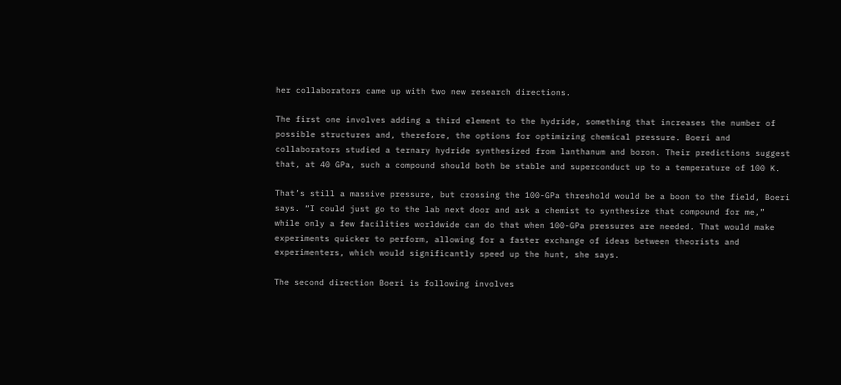her collaborators came up with two new research directions.

The first one involves adding a third element to the hydride, something that increases the number of possible structures and, therefore, the options for optimizing chemical pressure. Boeri and collaborators studied a ternary hydride synthesized from lanthanum and boron. Their predictions suggest that, at 40 GPa, such a compound should both be stable and superconduct up to a temperature of 100 K.

That’s still a massive pressure, but crossing the 100-GPa threshold would be a boon to the field, Boeri says. “I could just go to the lab next door and ask a chemist to synthesize that compound for me,” while only a few facilities worldwide can do that when 100-GPa pressures are needed. That would make experiments quicker to perform, allowing for a faster exchange of ideas between theorists and experimenters, which would significantly speed up the hunt, she says.

The second direction Boeri is following involves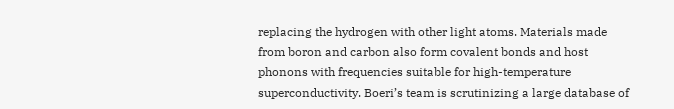replacing the hydrogen with other light atoms. Materials made from boron and carbon also form covalent bonds and host phonons with frequencies suitable for high-temperature superconductivity. Boeri’s team is scrutinizing a large database of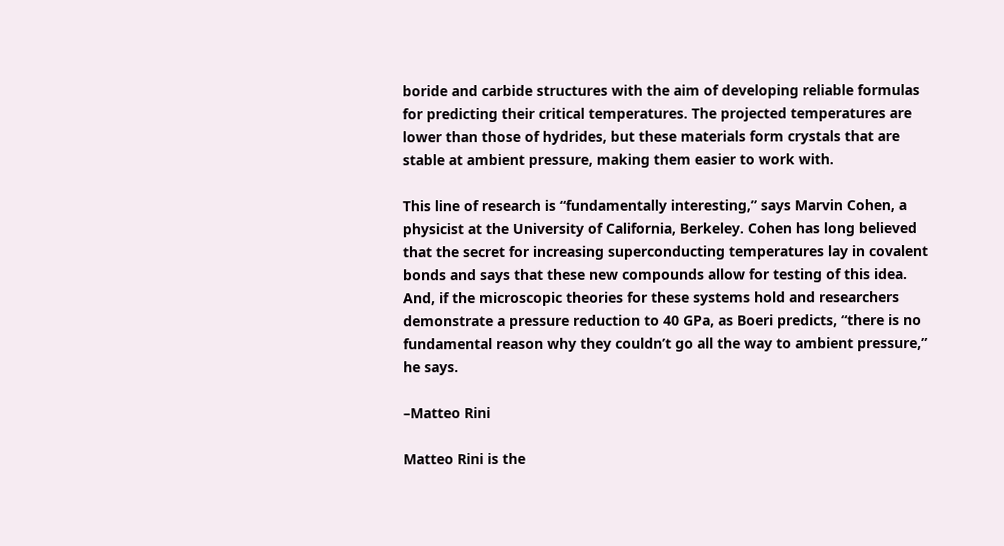boride and carbide structures with the aim of developing reliable formulas for predicting their critical temperatures. The projected temperatures are lower than those of hydrides, but these materials form crystals that are stable at ambient pressure, making them easier to work with.

This line of research is “fundamentally interesting,” says Marvin Cohen, a physicist at the University of California, Berkeley. Cohen has long believed that the secret for increasing superconducting temperatures lay in covalent bonds and says that these new compounds allow for testing of this idea. And, if the microscopic theories for these systems hold and researchers demonstrate a pressure reduction to 40 GPa, as Boeri predicts, “there is no fundamental reason why they couldn’t go all the way to ambient pressure,” he says.

–Matteo Rini

Matteo Rini is the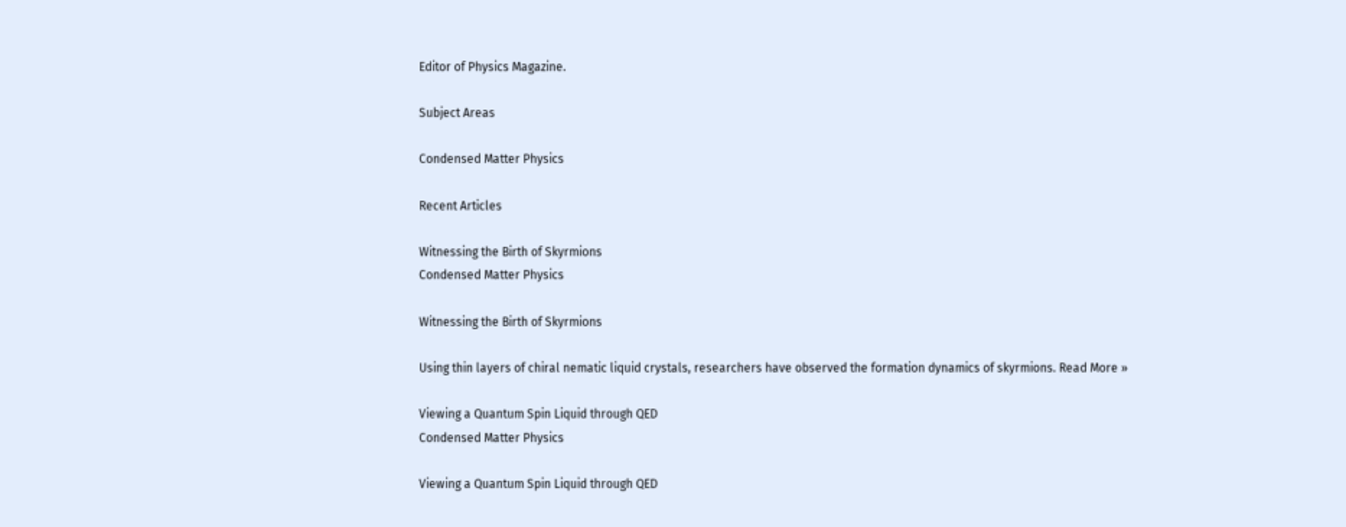Editor of Physics Magazine.

Subject Areas

Condensed Matter Physics

Recent Articles

Witnessing the Birth of Skyrmions
Condensed Matter Physics

Witnessing the Birth of Skyrmions

Using thin layers of chiral nematic liquid crystals, researchers have observed the formation dynamics of skyrmions. Read More »

Viewing a Quantum Spin Liquid through QED
Condensed Matter Physics

Viewing a Quantum Spin Liquid through QED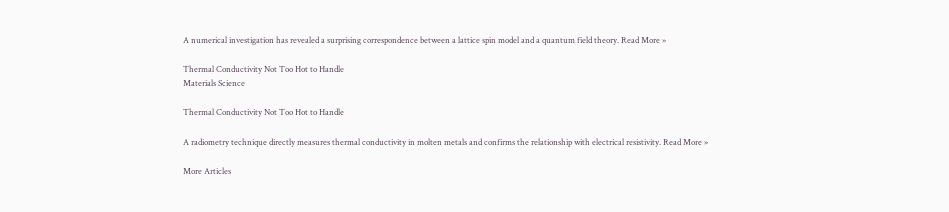A numerical investigation has revealed a surprising correspondence between a lattice spin model and a quantum field theory. Read More »

Thermal Conductivity Not Too Hot to Handle
Materials Science

Thermal Conductivity Not Too Hot to Handle

A radiometry technique directly measures thermal conductivity in molten metals and confirms the relationship with electrical resistivity. Read More »

More Articles